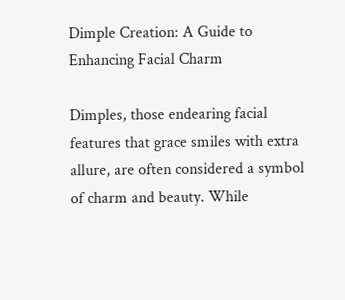Dimple Creation: A Guide to Enhancing Facial Charm

Dimples, those endearing facial features that grace smiles with extra allure, are often considered a symbol of charm and beauty. While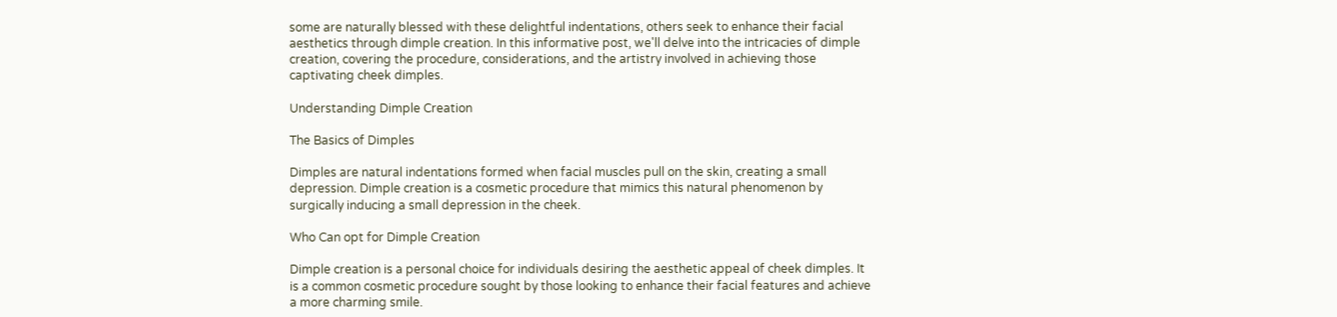some are naturally blessed with these delightful indentations, others seek to enhance their facial aesthetics through dimple creation. In this informative post, we'll delve into the intricacies of dimple creation, covering the procedure, considerations, and the artistry involved in achieving those captivating cheek dimples.

Understanding Dimple Creation

The Basics of Dimples

Dimples are natural indentations formed when facial muscles pull on the skin, creating a small depression. Dimple creation is a cosmetic procedure that mimics this natural phenomenon by surgically inducing a small depression in the cheek.

Who Can opt for Dimple Creation

Dimple creation is a personal choice for individuals desiring the aesthetic appeal of cheek dimples. It is a common cosmetic procedure sought by those looking to enhance their facial features and achieve a more charming smile.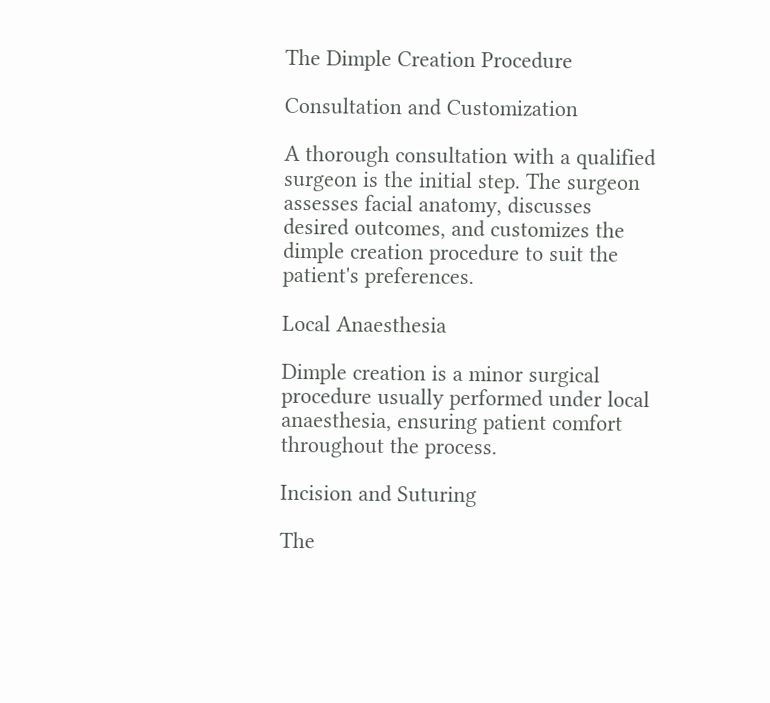The Dimple Creation Procedure

Consultation and Customization

A thorough consultation with a qualified surgeon is the initial step. The surgeon assesses facial anatomy, discusses desired outcomes, and customizes the dimple creation procedure to suit the patient's preferences.

Local Anaesthesia

Dimple creation is a minor surgical procedure usually performed under local anaesthesia, ensuring patient comfort throughout the process.

Incision and Suturing

The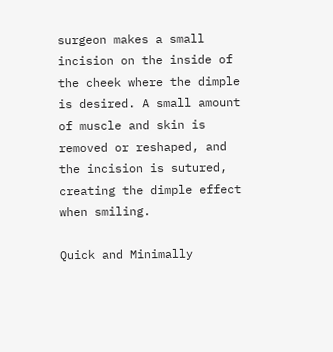surgeon makes a small incision on the inside of the cheek where the dimple is desired. A small amount of muscle and skin is removed or reshaped, and the incision is sutured, creating the dimple effect when smiling.

Quick and Minimally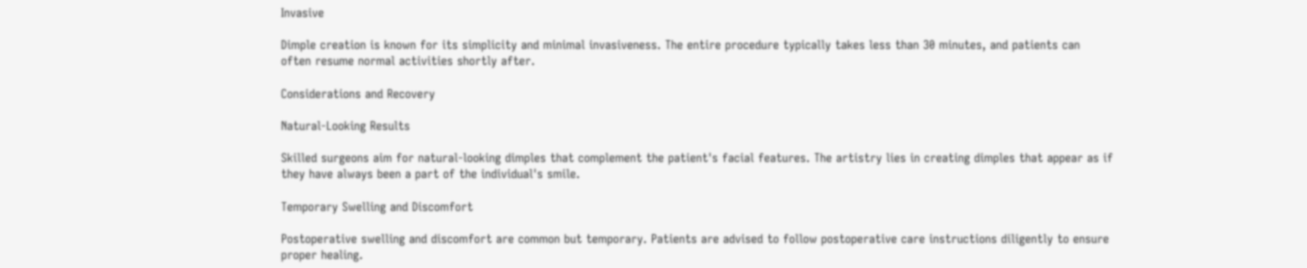Invasive

Dimple creation is known for its simplicity and minimal invasiveness. The entire procedure typically takes less than 30 minutes, and patients can often resume normal activities shortly after.

Considerations and Recovery

Natural-Looking Results

Skilled surgeons aim for natural-looking dimples that complement the patient's facial features. The artistry lies in creating dimples that appear as if they have always been a part of the individual's smile.

Temporary Swelling and Discomfort

Postoperative swelling and discomfort are common but temporary. Patients are advised to follow postoperative care instructions diligently to ensure proper healing.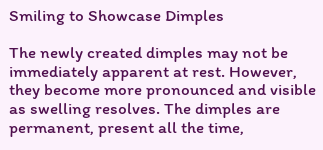Smiling to Showcase Dimples

The newly created dimples may not be immediately apparent at rest. However, they become more pronounced and visible as swelling resolves. The dimples are permanent, present all the time,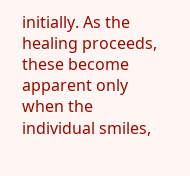initially. As the healing proceeds, these become apparent only when the individual smiles,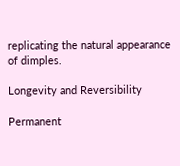replicating the natural appearance of dimples.

Longevity and Reversibility

Permanent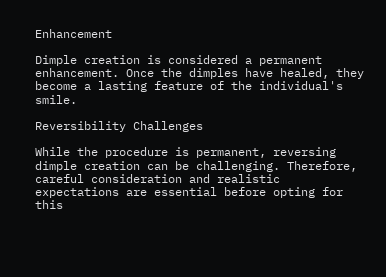Enhancement

Dimple creation is considered a permanent enhancement. Once the dimples have healed, they become a lasting feature of the individual's smile.

Reversibility Challenges

While the procedure is permanent, reversing dimple creation can be challenging. Therefore, careful consideration and realistic expectations are essential before opting for this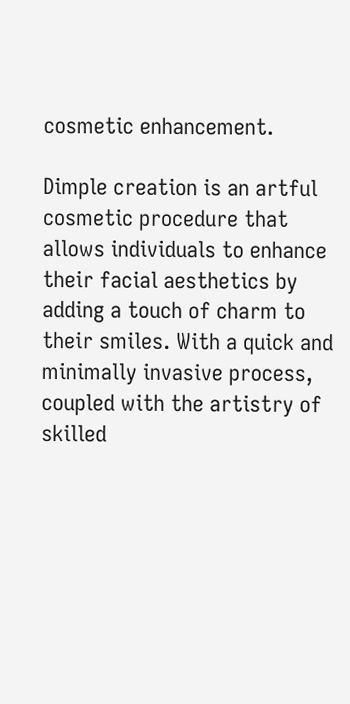cosmetic enhancement.

Dimple creation is an artful cosmetic procedure that allows individuals to enhance their facial aesthetics by adding a touch of charm to their smiles. With a quick and minimally invasive process, coupled with the artistry of skilled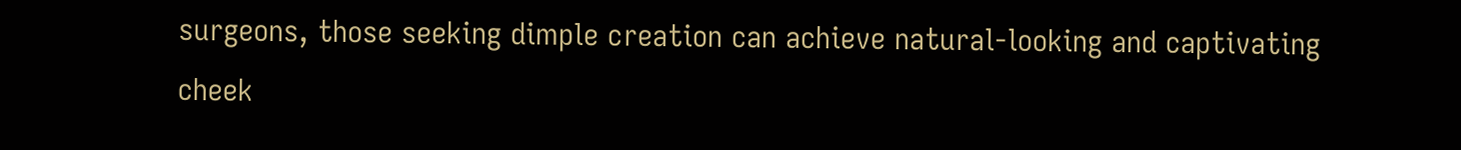surgeons, those seeking dimple creation can achieve natural-looking and captivating cheek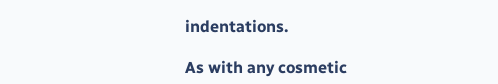indentations.

As with any cosmetic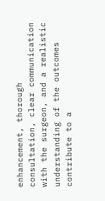enhancement, thorough consultation, clear communication with the surgeon, and a realistic understanding of the outcomes contribute to a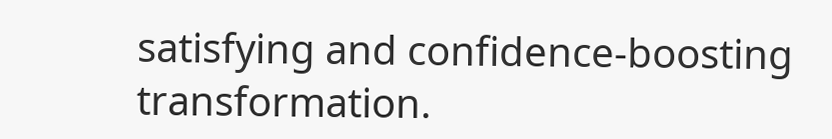satisfying and confidence-boosting transformation.